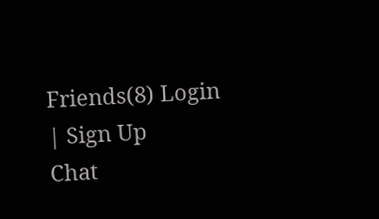Friends(8) Login | Sign Up
Chat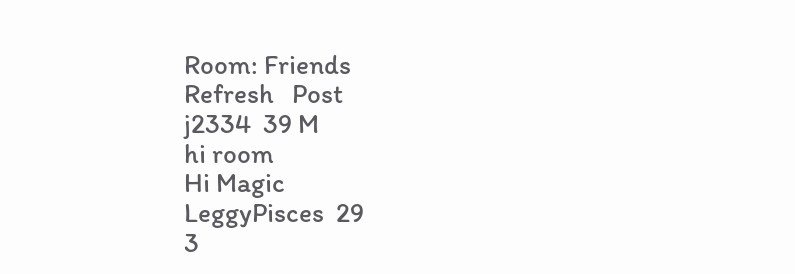Room: Friends
Refresh   Post
j2334  39 M
hi room
Hi Magic
LeggyPisces  29
3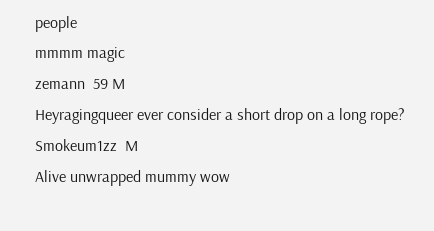people
mmmm magic
zemann  59 M
Heyragingqueer ever consider a short drop on a long rope?
Smokeum1zz  M
Alive unwrapped mummy wow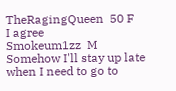TheRagingQueen  50 F
I agree
Smokeum1zz  M
Somehow I'll stay up late when I need to go to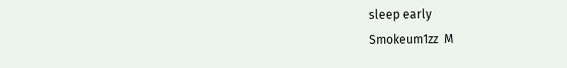sleep early
Smokeum1zz  M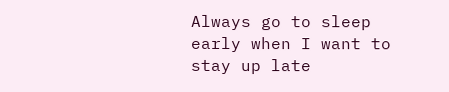Always go to sleep early when I want to stay up late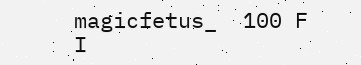magicfetus_  100 F
I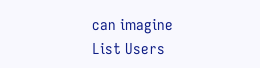can imagine
List Users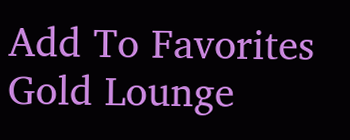Add To Favorites
Gold Lounge